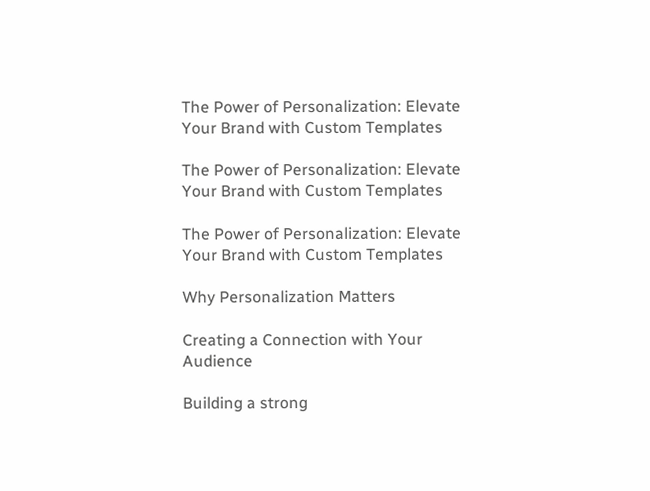The Power of Personalization: Elevate Your Brand with Custom Templates

The Power of Personalization: Elevate Your Brand with Custom Templates

The Power of Personalization: Elevate Your Brand with Custom Templates

Why Personalization Matters

Creating a Connection with Your Audience

Building a strong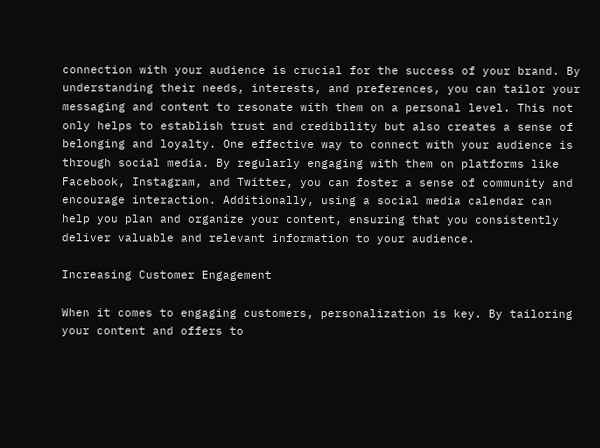connection with your audience is crucial for the success of your brand. By understanding their needs, interests, and preferences, you can tailor your messaging and content to resonate with them on a personal level. This not only helps to establish trust and credibility but also creates a sense of belonging and loyalty. One effective way to connect with your audience is through social media. By regularly engaging with them on platforms like Facebook, Instagram, and Twitter, you can foster a sense of community and encourage interaction. Additionally, using a social media calendar can help you plan and organize your content, ensuring that you consistently deliver valuable and relevant information to your audience.

Increasing Customer Engagement

When it comes to engaging customers, personalization is key. By tailoring your content and offers to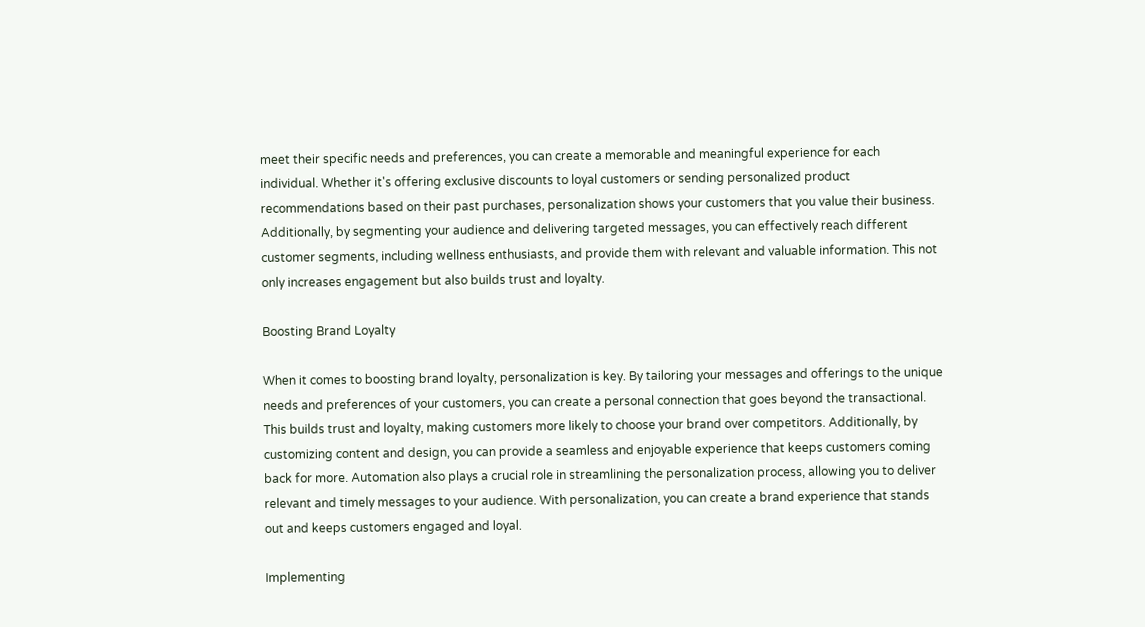meet their specific needs and preferences, you can create a memorable and meaningful experience for each individual. Whether it's offering exclusive discounts to loyal customers or sending personalized product recommendations based on their past purchases, personalization shows your customers that you value their business. Additionally, by segmenting your audience and delivering targeted messages, you can effectively reach different customer segments, including wellness enthusiasts, and provide them with relevant and valuable information. This not only increases engagement but also builds trust and loyalty.

Boosting Brand Loyalty

When it comes to boosting brand loyalty, personalization is key. By tailoring your messages and offerings to the unique needs and preferences of your customers, you can create a personal connection that goes beyond the transactional. This builds trust and loyalty, making customers more likely to choose your brand over competitors. Additionally, by customizing content and design, you can provide a seamless and enjoyable experience that keeps customers coming back for more. Automation also plays a crucial role in streamlining the personalization process, allowing you to deliver relevant and timely messages to your audience. With personalization, you can create a brand experience that stands out and keeps customers engaged and loyal.

Implementing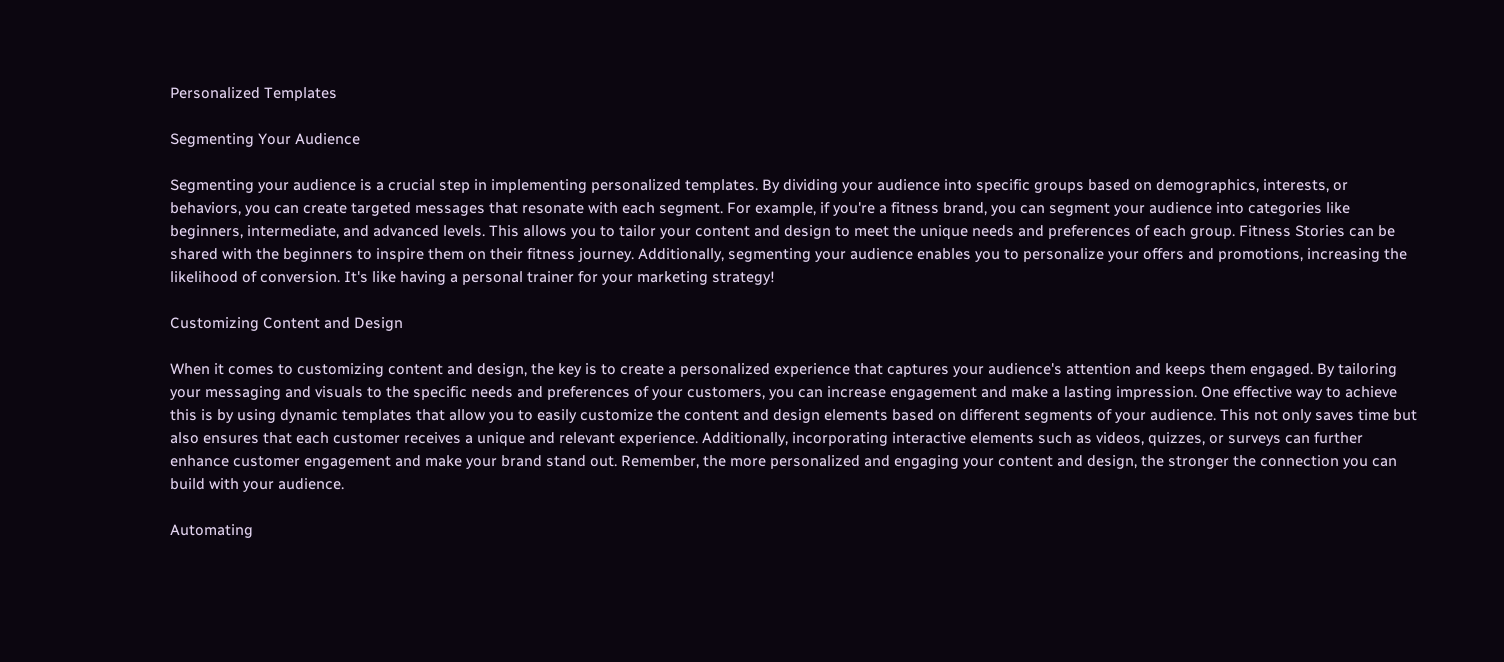Personalized Templates

Segmenting Your Audience

Segmenting your audience is a crucial step in implementing personalized templates. By dividing your audience into specific groups based on demographics, interests, or behaviors, you can create targeted messages that resonate with each segment. For example, if you're a fitness brand, you can segment your audience into categories like beginners, intermediate, and advanced levels. This allows you to tailor your content and design to meet the unique needs and preferences of each group. Fitness Stories can be shared with the beginners to inspire them on their fitness journey. Additionally, segmenting your audience enables you to personalize your offers and promotions, increasing the likelihood of conversion. It's like having a personal trainer for your marketing strategy!

Customizing Content and Design

When it comes to customizing content and design, the key is to create a personalized experience that captures your audience's attention and keeps them engaged. By tailoring your messaging and visuals to the specific needs and preferences of your customers, you can increase engagement and make a lasting impression. One effective way to achieve this is by using dynamic templates that allow you to easily customize the content and design elements based on different segments of your audience. This not only saves time but also ensures that each customer receives a unique and relevant experience. Additionally, incorporating interactive elements such as videos, quizzes, or surveys can further enhance customer engagement and make your brand stand out. Remember, the more personalized and engaging your content and design, the stronger the connection you can build with your audience.

Automating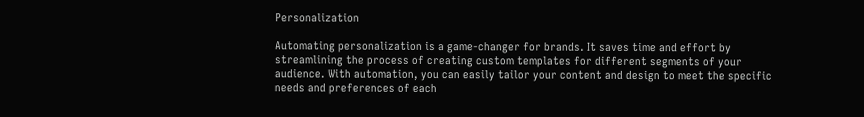Personalization

Automating personalization is a game-changer for brands. It saves time and effort by streamlining the process of creating custom templates for different segments of your audience. With automation, you can easily tailor your content and design to meet the specific needs and preferences of each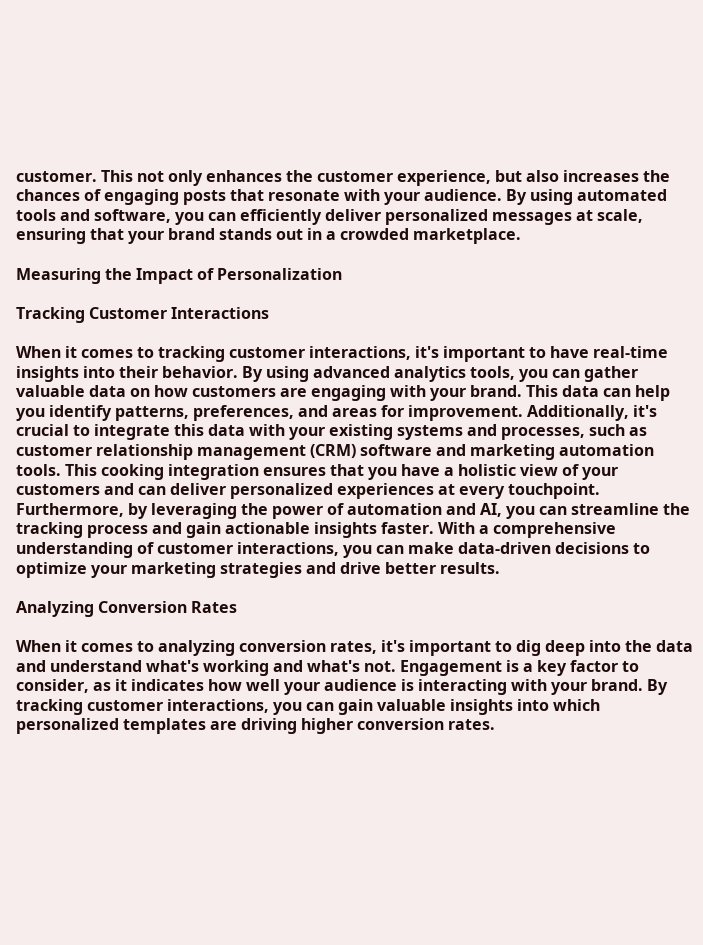customer. This not only enhances the customer experience, but also increases the chances of engaging posts that resonate with your audience. By using automated tools and software, you can efficiently deliver personalized messages at scale, ensuring that your brand stands out in a crowded marketplace.

Measuring the Impact of Personalization

Tracking Customer Interactions

When it comes to tracking customer interactions, it's important to have real-time insights into their behavior. By using advanced analytics tools, you can gather valuable data on how customers are engaging with your brand. This data can help you identify patterns, preferences, and areas for improvement. Additionally, it's crucial to integrate this data with your existing systems and processes, such as customer relationship management (CRM) software and marketing automation tools. This cooking integration ensures that you have a holistic view of your customers and can deliver personalized experiences at every touchpoint. Furthermore, by leveraging the power of automation and AI, you can streamline the tracking process and gain actionable insights faster. With a comprehensive understanding of customer interactions, you can make data-driven decisions to optimize your marketing strategies and drive better results.

Analyzing Conversion Rates

When it comes to analyzing conversion rates, it's important to dig deep into the data and understand what's working and what's not. Engagement is a key factor to consider, as it indicates how well your audience is interacting with your brand. By tracking customer interactions, you can gain valuable insights into which personalized templates are driving higher conversion rates.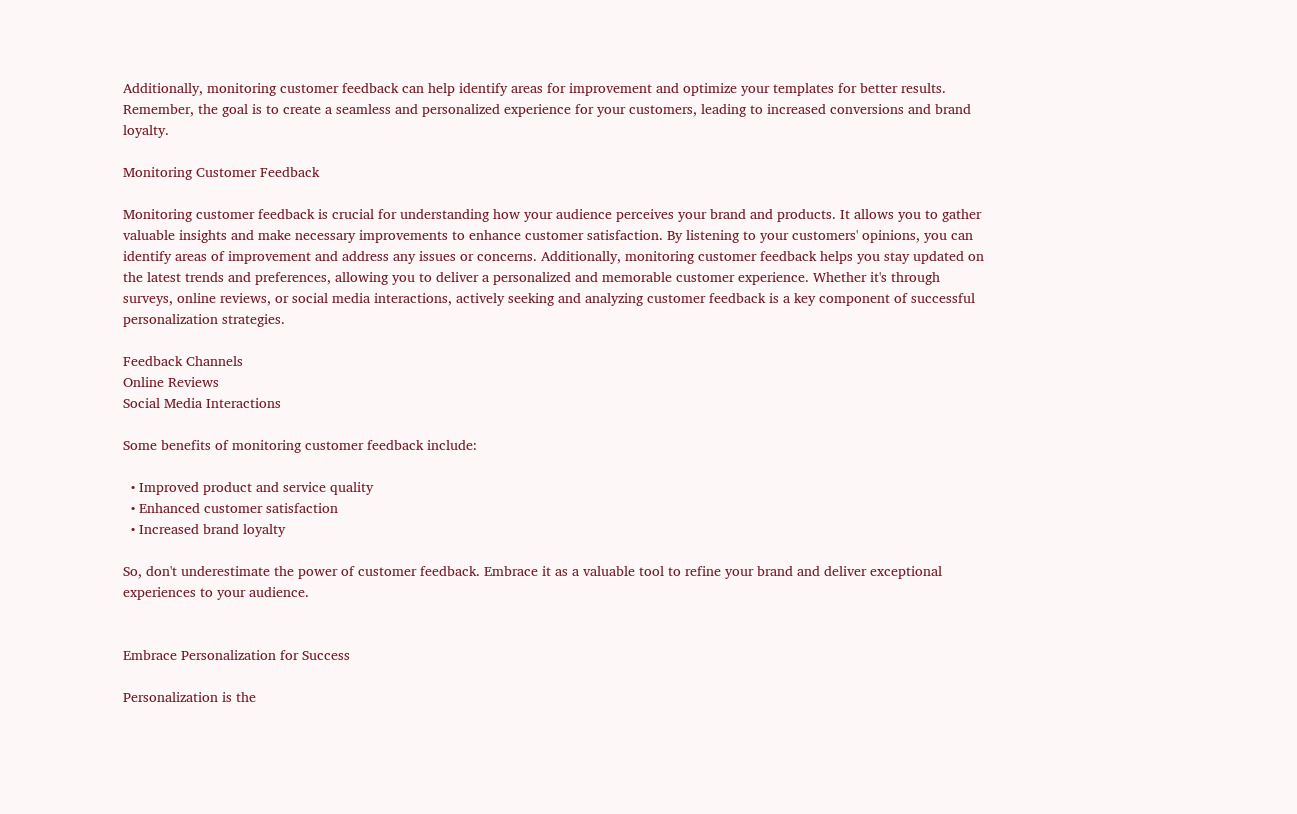Additionally, monitoring customer feedback can help identify areas for improvement and optimize your templates for better results. Remember, the goal is to create a seamless and personalized experience for your customers, leading to increased conversions and brand loyalty.

Monitoring Customer Feedback

Monitoring customer feedback is crucial for understanding how your audience perceives your brand and products. It allows you to gather valuable insights and make necessary improvements to enhance customer satisfaction. By listening to your customers' opinions, you can identify areas of improvement and address any issues or concerns. Additionally, monitoring customer feedback helps you stay updated on the latest trends and preferences, allowing you to deliver a personalized and memorable customer experience. Whether it's through surveys, online reviews, or social media interactions, actively seeking and analyzing customer feedback is a key component of successful personalization strategies.

Feedback Channels
Online Reviews
Social Media Interactions

Some benefits of monitoring customer feedback include:

  • Improved product and service quality
  • Enhanced customer satisfaction
  • Increased brand loyalty

So, don't underestimate the power of customer feedback. Embrace it as a valuable tool to refine your brand and deliver exceptional experiences to your audience.


Embrace Personalization for Success

Personalization is the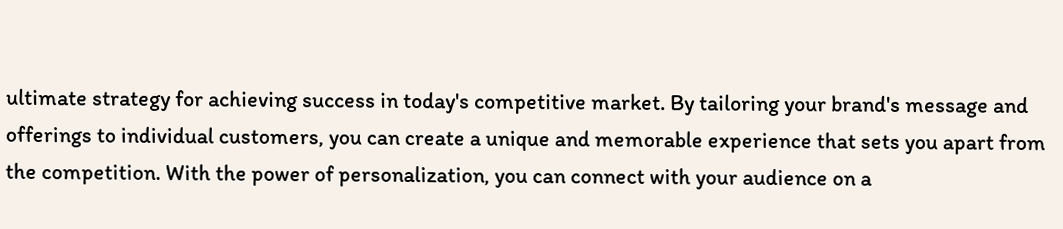ultimate strategy for achieving success in today's competitive market. By tailoring your brand's message and offerings to individual customers, you can create a unique and memorable experience that sets you apart from the competition. With the power of personalization, you can connect with your audience on a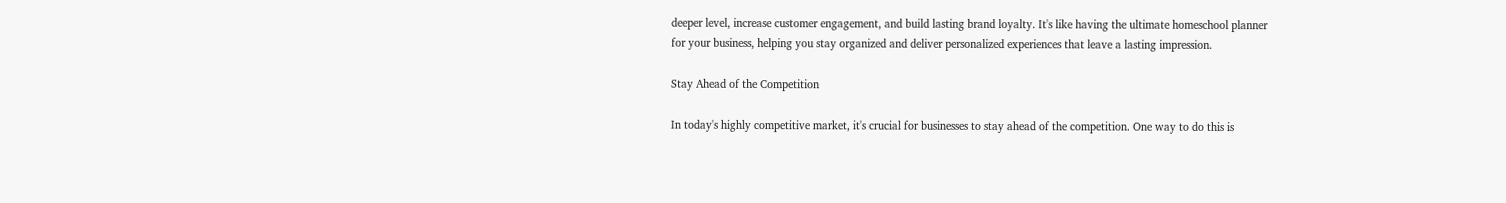deeper level, increase customer engagement, and build lasting brand loyalty. It's like having the ultimate homeschool planner for your business, helping you stay organized and deliver personalized experiences that leave a lasting impression.

Stay Ahead of the Competition

In today's highly competitive market, it's crucial for businesses to stay ahead of the competition. One way to do this is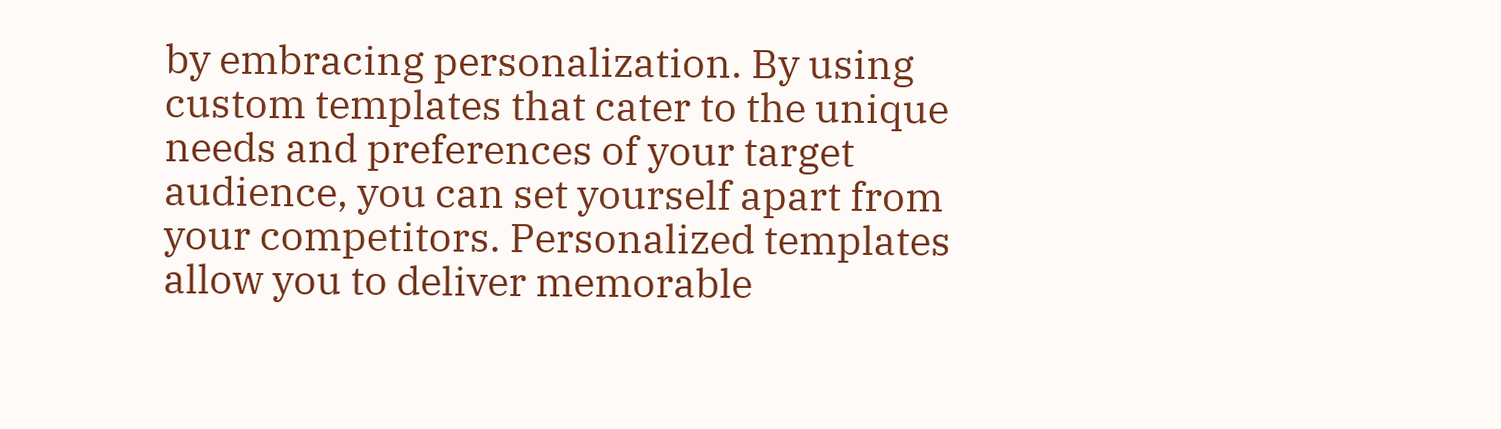by embracing personalization. By using custom templates that cater to the unique needs and preferences of your target audience, you can set yourself apart from your competitors. Personalized templates allow you to deliver memorable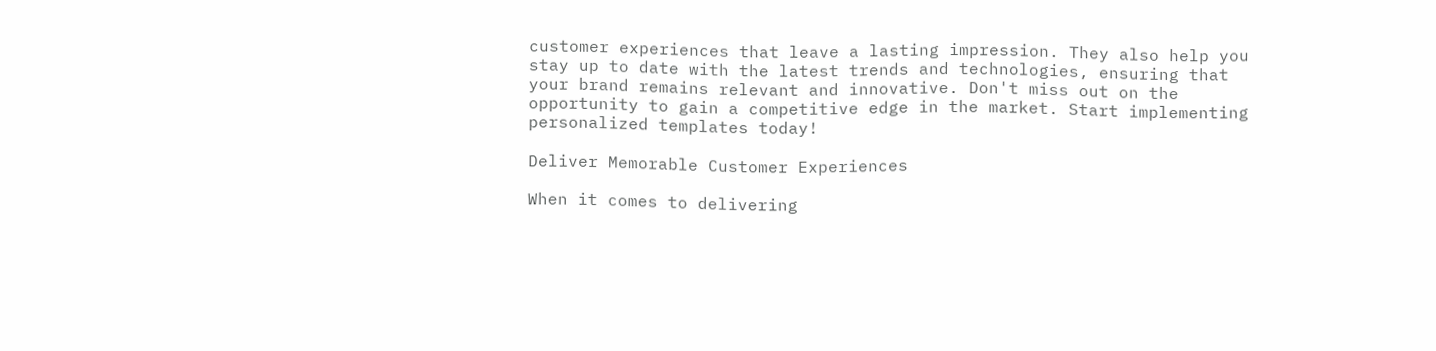customer experiences that leave a lasting impression. They also help you stay up to date with the latest trends and technologies, ensuring that your brand remains relevant and innovative. Don't miss out on the opportunity to gain a competitive edge in the market. Start implementing personalized templates today!

Deliver Memorable Customer Experiences

When it comes to delivering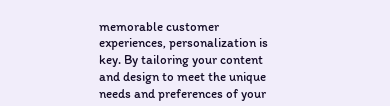memorable customer experiences, personalization is key. By tailoring your content and design to meet the unique needs and preferences of your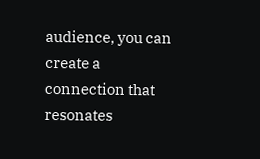audience, you can create a connection that resonates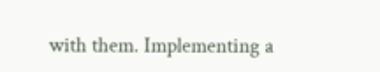with them. Implementing a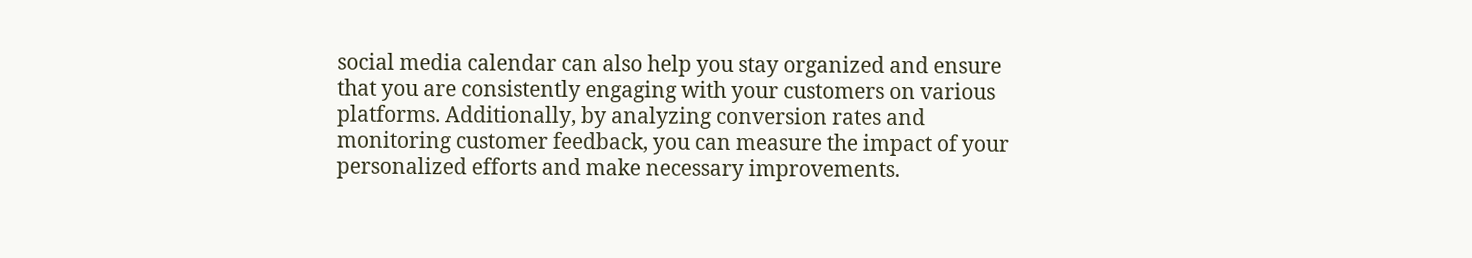social media calendar can also help you stay organized and ensure that you are consistently engaging with your customers on various platforms. Additionally, by analyzing conversion rates and monitoring customer feedback, you can measure the impact of your personalized efforts and make necessary improvements.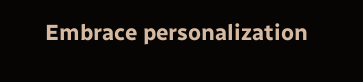Embrace personalization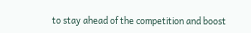to stay ahead of the competition and boost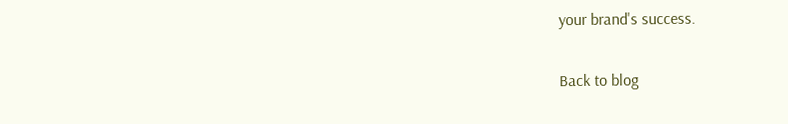your brand's success.

Back to blog